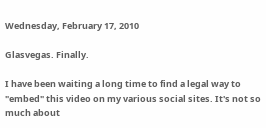Wednesday, February 17, 2010

Glasvegas. Finally.

I have been waiting a long time to find a legal way to "embed" this video on my various social sites. It's not so much about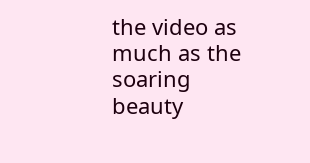the video as much as the soaring beauty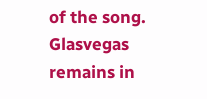of the song. Glasvegas remains in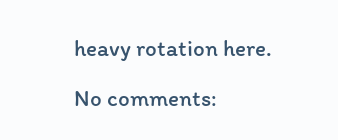heavy rotation here.

No comments: